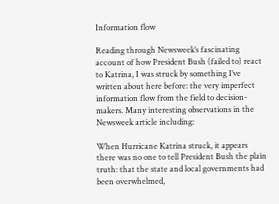Information flow

Reading through Newsweek’s fascinating account of how President Bush (failed to) react to Katrina, I was struck by something I’ve written about here before: the very imperfect information flow from the field to decision-makers. Many interesting observations in the Newsweek article including:

When Hurricane Katrina struck, it appears there was no one to tell President Bush the plain truth: that the state and local governments had been overwhelmed,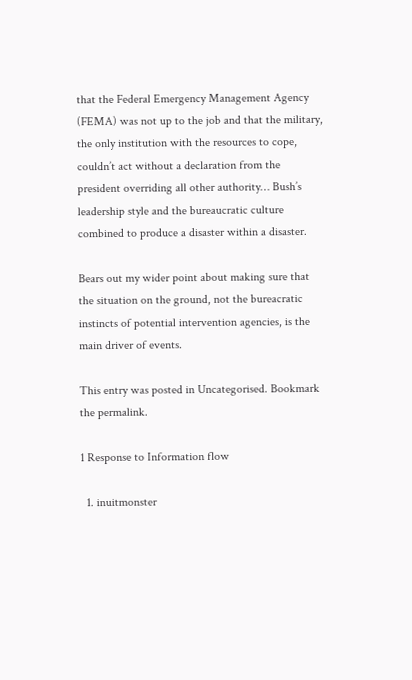that the Federal Emergency Management Agency (FEMA) was not up to the job and that the military, the only institution with the resources to cope, couldn’t act without a declaration from the president overriding all other authority… Bush’s leadership style and the bureaucratic culture combined to produce a disaster within a disaster.

Bears out my wider point about making sure that the situation on the ground, not the bureacratic instincts of potential intervention agencies, is the main driver of events.

This entry was posted in Uncategorised. Bookmark the permalink.

1 Response to Information flow

  1. inuitmonster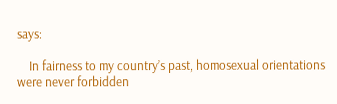says:

    In fairness to my country’s past, homosexual orientations were never forbidden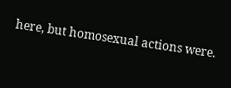here, but homosexual actions were.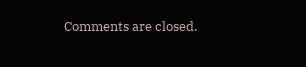Comments are closed.